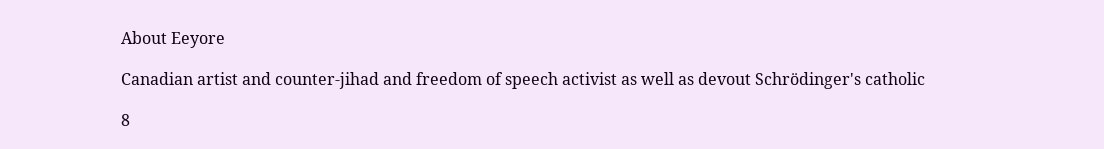About Eeyore

Canadian artist and counter-jihad and freedom of speech activist as well as devout Schrödinger's catholic

8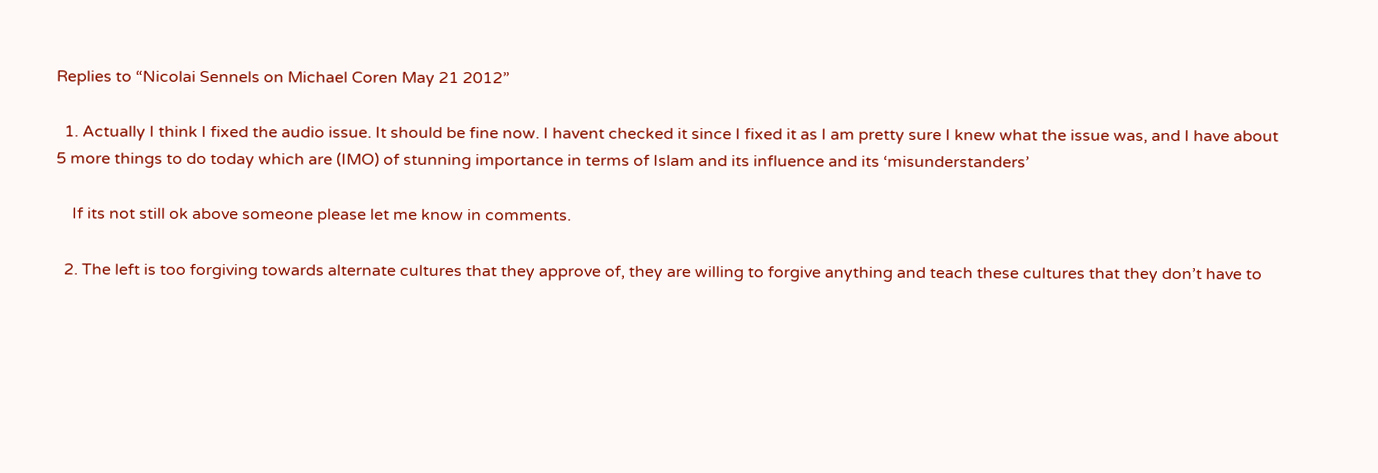Replies to “Nicolai Sennels on Michael Coren May 21 2012”

  1. Actually I think I fixed the audio issue. It should be fine now. I havent checked it since I fixed it as I am pretty sure I knew what the issue was, and I have about 5 more things to do today which are (IMO) of stunning importance in terms of Islam and its influence and its ‘misunderstanders’

    If its not still ok above someone please let me know in comments.

  2. The left is too forgiving towards alternate cultures that they approve of, they are willing to forgive anything and teach these cultures that they don’t have to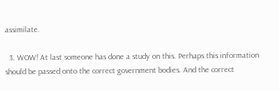assimilate.

  3. WOW! At last someone has done a study on this. Perhaps this information should be passed onto the correct government bodies. And the correct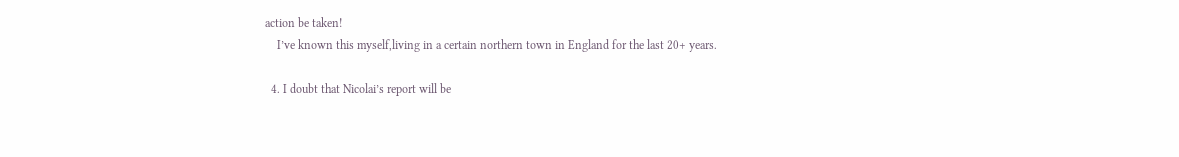action be taken!
    I’ve known this myself,living in a certain northern town in England for the last 20+ years.

  4. I doubt that Nicolai’s report will be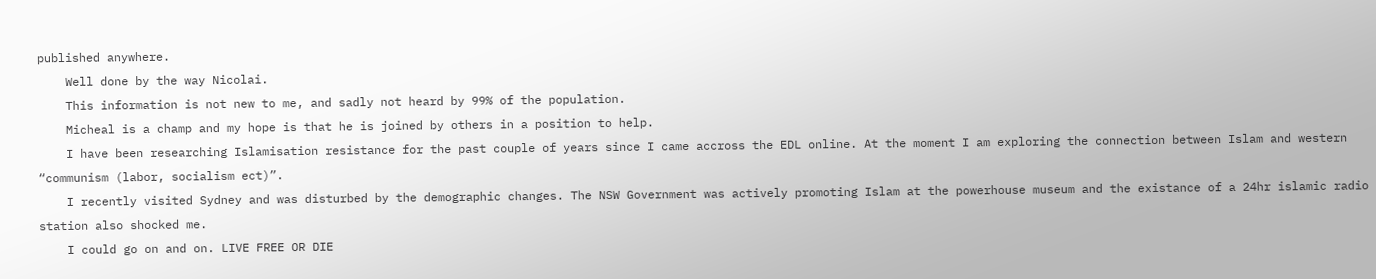published anywhere.
    Well done by the way Nicolai.
    This information is not new to me, and sadly not heard by 99% of the population.
    Micheal is a champ and my hope is that he is joined by others in a position to help.
    I have been researching Islamisation resistance for the past couple of years since I came accross the EDL online. At the moment I am exploring the connection between Islam and western “communism (labor, socialism ect)”.
    I recently visited Sydney and was disturbed by the demographic changes. The NSW Government was actively promoting Islam at the powerhouse museum and the existance of a 24hr islamic radio station also shocked me.
    I could go on and on. LIVE FREE OR DIE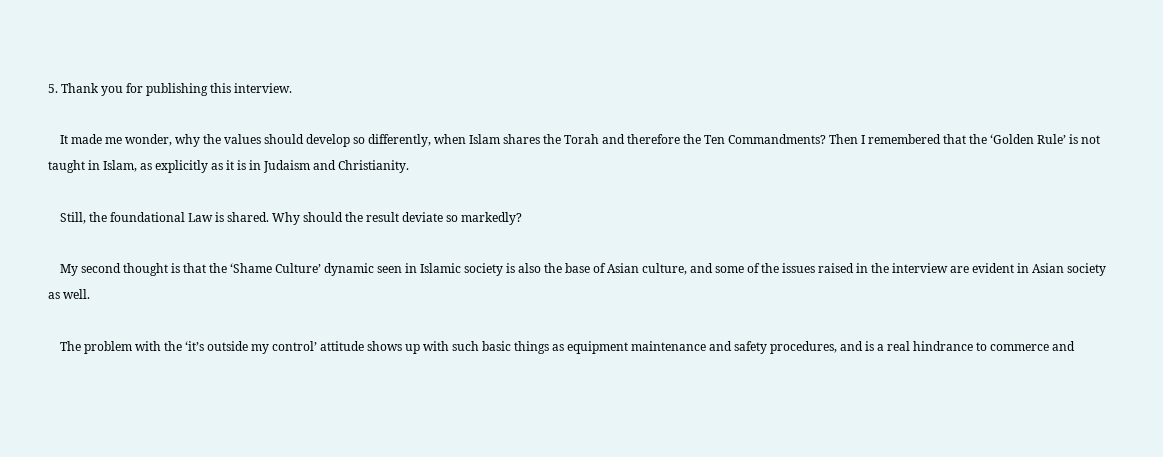5. Thank you for publishing this interview.

    It made me wonder, why the values should develop so differently, when Islam shares the Torah and therefore the Ten Commandments? Then I remembered that the ‘Golden Rule’ is not taught in Islam, as explicitly as it is in Judaism and Christianity.

    Still, the foundational Law is shared. Why should the result deviate so markedly?

    My second thought is that the ‘Shame Culture’ dynamic seen in Islamic society is also the base of Asian culture, and some of the issues raised in the interview are evident in Asian society as well.

    The problem with the ‘it’s outside my control’ attitude shows up with such basic things as equipment maintenance and safety procedures, and is a real hindrance to commerce and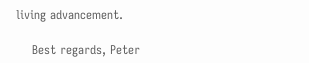living advancement.

    Best regards, Peter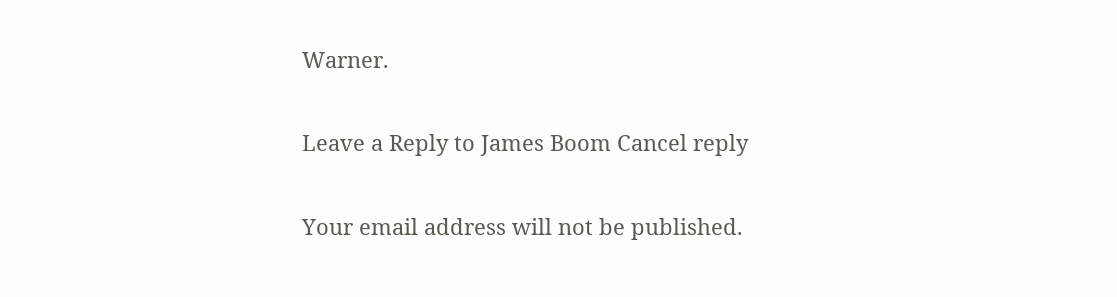Warner.

Leave a Reply to James Boom Cancel reply

Your email address will not be published.